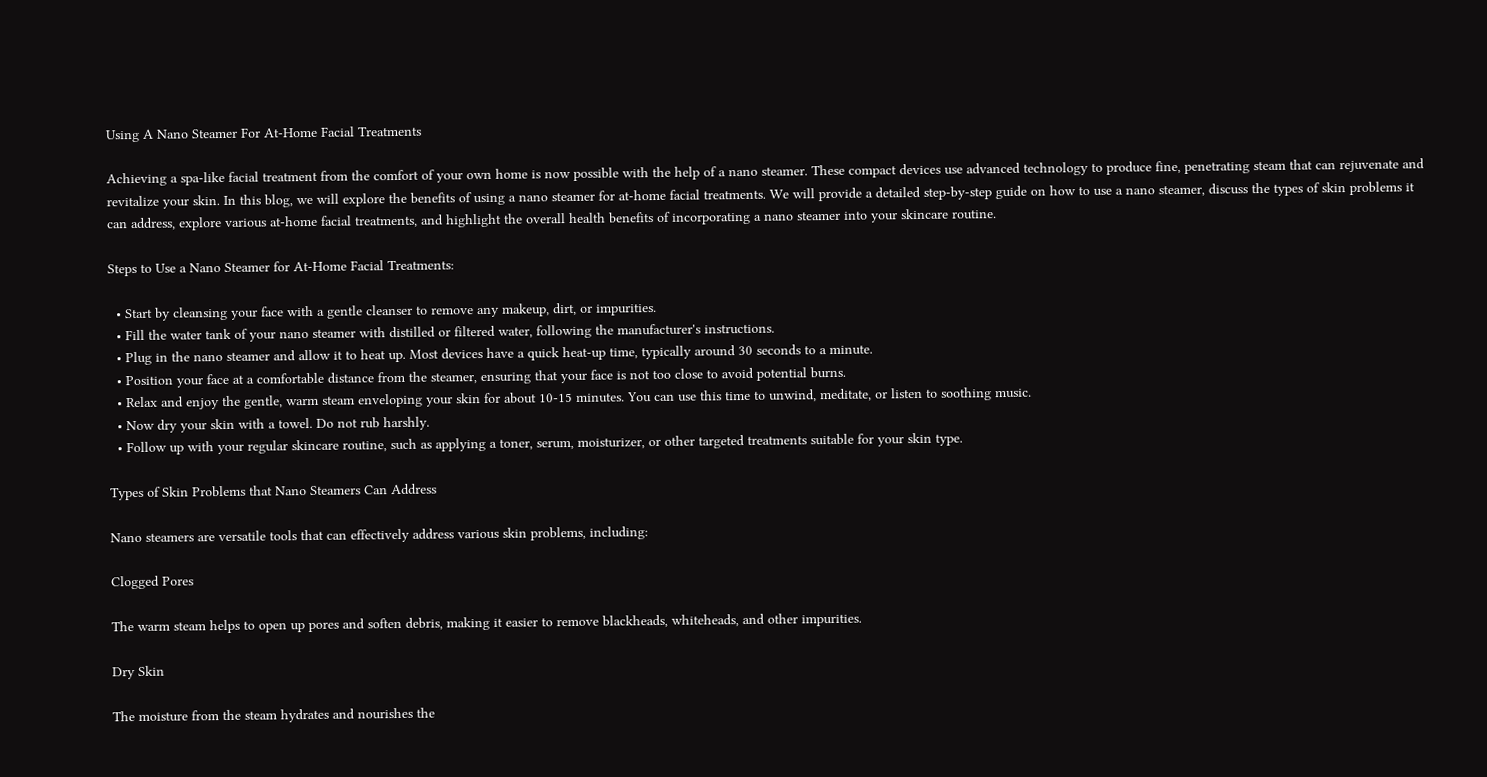Using A Nano Steamer For At-Home Facial Treatments

Achieving a spa-like facial treatment from the comfort of your own home is now possible with the help of a nano steamer. These compact devices use advanced technology to produce fine, penetrating steam that can rejuvenate and revitalize your skin. In this blog, we will explore the benefits of using a nano steamer for at-home facial treatments. We will provide a detailed step-by-step guide on how to use a nano steamer, discuss the types of skin problems it can address, explore various at-home facial treatments, and highlight the overall health benefits of incorporating a nano steamer into your skincare routine.

Steps to Use a Nano Steamer for At-Home Facial Treatments:

  • Start by cleansing your face with a gentle cleanser to remove any makeup, dirt, or impurities.
  • Fill the water tank of your nano steamer with distilled or filtered water, following the manufacturer's instructions.
  • Plug in the nano steamer and allow it to heat up. Most devices have a quick heat-up time, typically around 30 seconds to a minute.
  • Position your face at a comfortable distance from the steamer, ensuring that your face is not too close to avoid potential burns.
  • Relax and enjoy the gentle, warm steam enveloping your skin for about 10-15 minutes. You can use this time to unwind, meditate, or listen to soothing music.
  • Now dry your skin with a towel. Do not rub harshly.
  • Follow up with your regular skincare routine, such as applying a toner, serum, moisturizer, or other targeted treatments suitable for your skin type.

Types of Skin Problems that Nano Steamers Can Address

Nano steamers are versatile tools that can effectively address various skin problems, including:

Clogged Pores

The warm steam helps to open up pores and soften debris, making it easier to remove blackheads, whiteheads, and other impurities.

Dry Skin

The moisture from the steam hydrates and nourishes the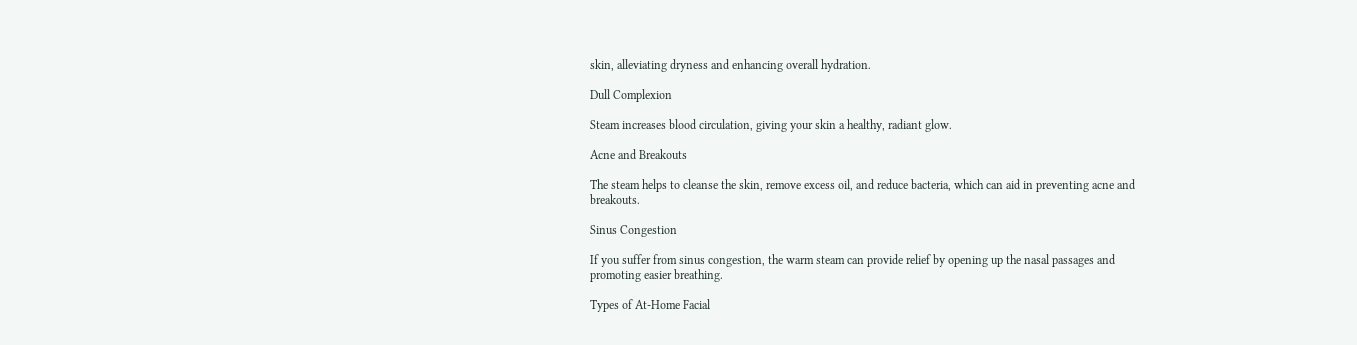skin, alleviating dryness and enhancing overall hydration.

Dull Complexion

Steam increases blood circulation, giving your skin a healthy, radiant glow.

Acne and Breakouts

The steam helps to cleanse the skin, remove excess oil, and reduce bacteria, which can aid in preventing acne and breakouts.

Sinus Congestion

If you suffer from sinus congestion, the warm steam can provide relief by opening up the nasal passages and promoting easier breathing.

Types of At-Home Facial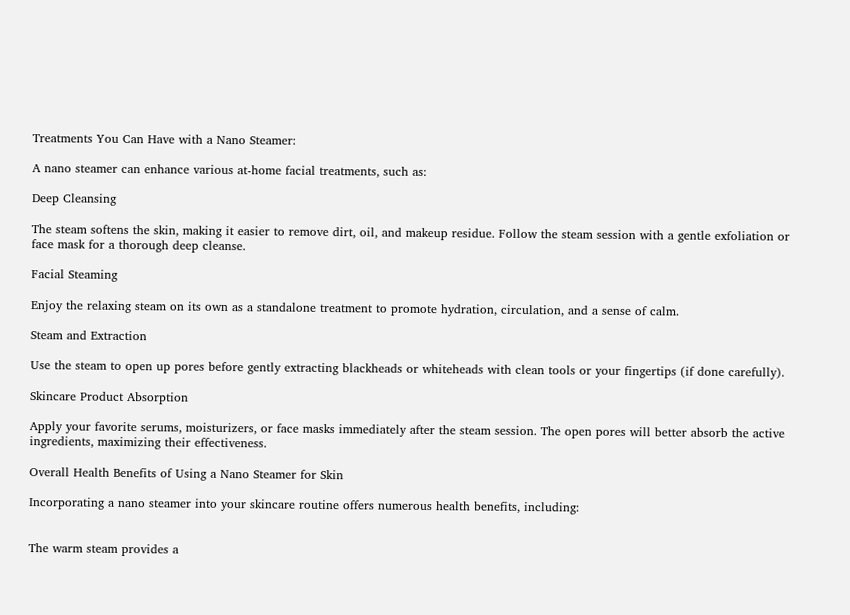Treatments You Can Have with a Nano Steamer:

A nano steamer can enhance various at-home facial treatments, such as:

Deep Cleansing

The steam softens the skin, making it easier to remove dirt, oil, and makeup residue. Follow the steam session with a gentle exfoliation or face mask for a thorough deep cleanse.

Facial Steaming

Enjoy the relaxing steam on its own as a standalone treatment to promote hydration, circulation, and a sense of calm.

Steam and Extraction

Use the steam to open up pores before gently extracting blackheads or whiteheads with clean tools or your fingertips (if done carefully).

Skincare Product Absorption

Apply your favorite serums, moisturizers, or face masks immediately after the steam session. The open pores will better absorb the active ingredients, maximizing their effectiveness.

Overall Health Benefits of Using a Nano Steamer for Skin

Incorporating a nano steamer into your skincare routine offers numerous health benefits, including:


The warm steam provides a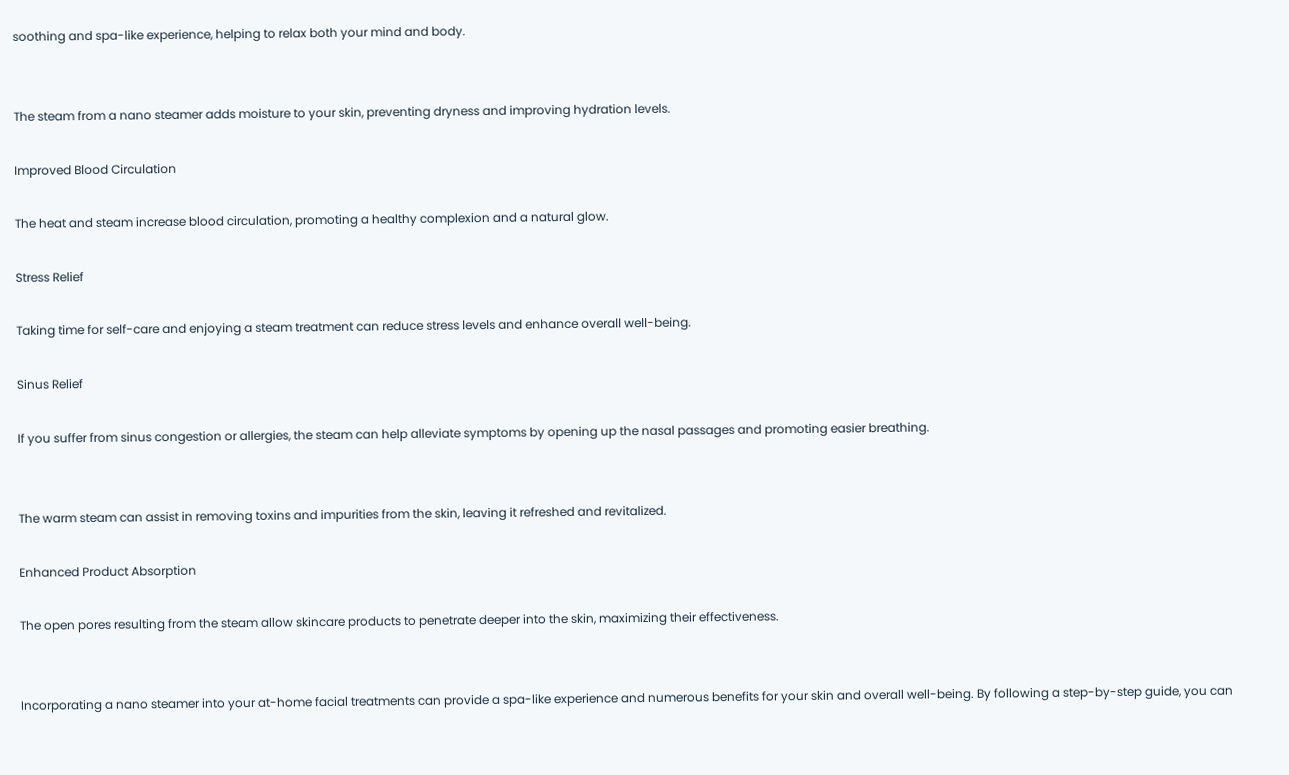soothing and spa-like experience, helping to relax both your mind and body.


The steam from a nano steamer adds moisture to your skin, preventing dryness and improving hydration levels.

Improved Blood Circulation

The heat and steam increase blood circulation, promoting a healthy complexion and a natural glow.

Stress Relief

Taking time for self-care and enjoying a steam treatment can reduce stress levels and enhance overall well-being.

Sinus Relief

If you suffer from sinus congestion or allergies, the steam can help alleviate symptoms by opening up the nasal passages and promoting easier breathing.


The warm steam can assist in removing toxins and impurities from the skin, leaving it refreshed and revitalized.

Enhanced Product Absorption

The open pores resulting from the steam allow skincare products to penetrate deeper into the skin, maximizing their effectiveness.


Incorporating a nano steamer into your at-home facial treatments can provide a spa-like experience and numerous benefits for your skin and overall well-being. By following a step-by-step guide, you can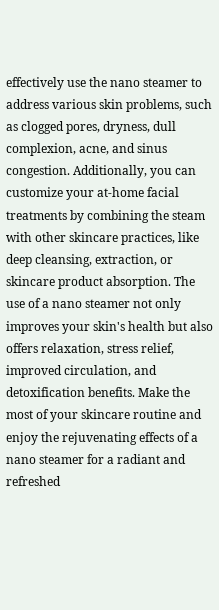effectively use the nano steamer to address various skin problems, such as clogged pores, dryness, dull complexion, acne, and sinus congestion. Additionally, you can customize your at-home facial treatments by combining the steam with other skincare practices, like deep cleansing, extraction, or skincare product absorption. The use of a nano steamer not only improves your skin's health but also offers relaxation, stress relief, improved circulation, and detoxification benefits. Make the most of your skincare routine and enjoy the rejuvenating effects of a nano steamer for a radiant and refreshed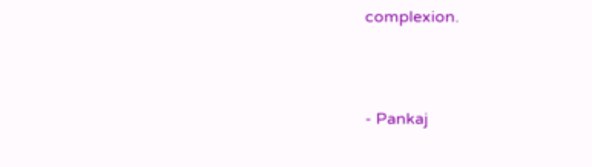complexion.



- Pankaj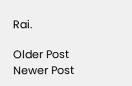Rai.

Older Post Newer Post